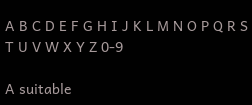A B C D E F G H I J K L M N O P Q R S T U V W X Y Z 0-9

A suitable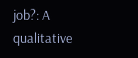job?: A qualitative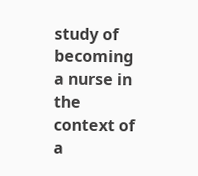study of becoming a nurse in the context of a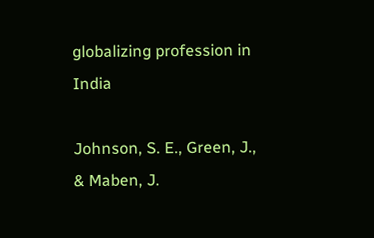globalizing profession in India

Johnson, S. E., Green, J., & Maben, J.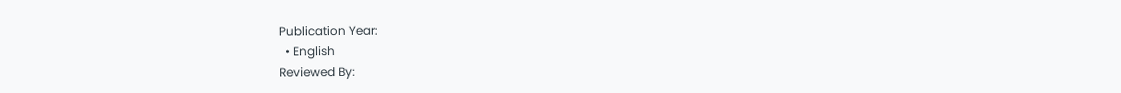Publication Year:
  • English
Reviewed By: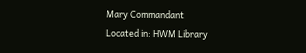Mary Commandant
Located in: HWM Library